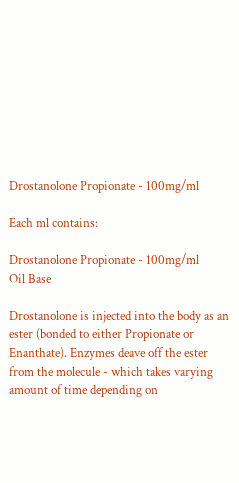Drostanolone Propionate - 100mg/ml

Each ml contains:

Drostanolone Propionate - 100mg/ml
Oil Base

Drostanolone is injected into the body as an ester (bonded to either Propionate or Enanthate). Enzymes deave off the ester from the molecule - which takes varying amount of time depending on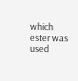which ester was used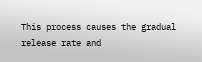This process causes the gradual release rate and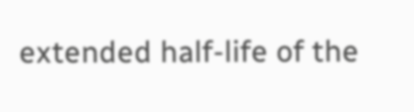extended half-life of the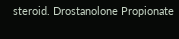steroid. Drostanolone Propionate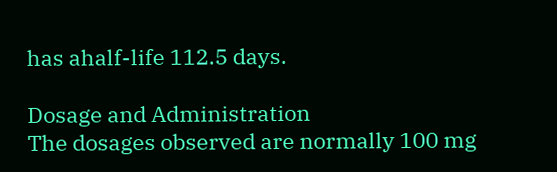has ahalf-life 112.5 days.

Dosage and Administration
The dosages observed are normally 100 mg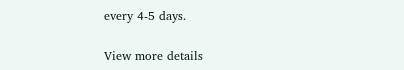every 4-5 days.

View more details